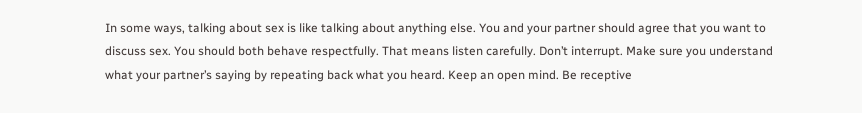In some ways, talking about sex is like talking about anything else. You and your partner should agree that you want to discuss sex. You should both behave respectfully. That means listen carefully. Don’t interrupt. Make sure you understand what your partner’s saying by repeating back what you heard. Keep an open mind. Be receptive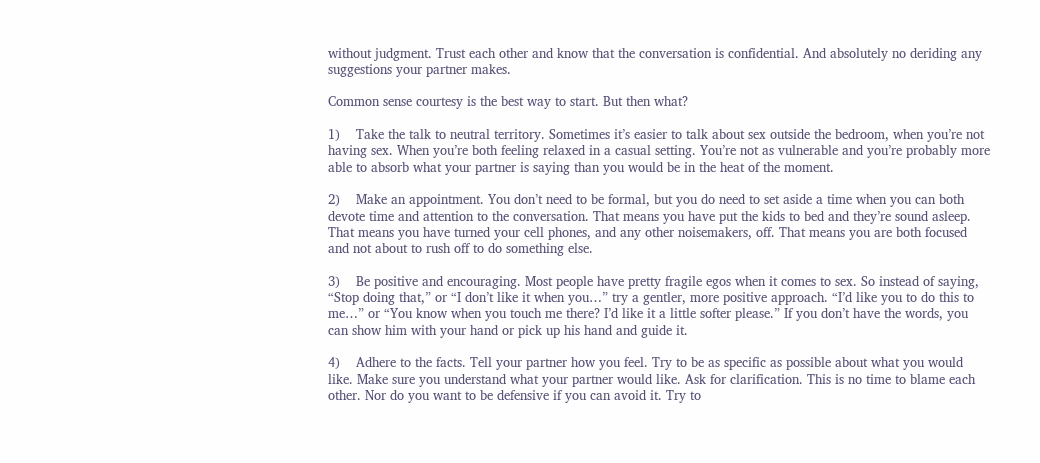without judgment. Trust each other and know that the conversation is confidential. And absolutely no deriding any suggestions your partner makes.

Common sense courtesy is the best way to start. But then what?

1)    Take the talk to neutral territory. Sometimes it’s easier to talk about sex outside the bedroom, when you’re not having sex. When you’re both feeling relaxed in a casual setting. You’re not as vulnerable and you’re probably more able to absorb what your partner is saying than you would be in the heat of the moment.

2)    Make an appointment. You don’t need to be formal, but you do need to set aside a time when you can both devote time and attention to the conversation. That means you have put the kids to bed and they’re sound asleep. That means you have turned your cell phones, and any other noisemakers, off. That means you are both focused and not about to rush off to do something else.

3)    Be positive and encouraging. Most people have pretty fragile egos when it comes to sex. So instead of saying, “Stop doing that,” or “I don’t like it when you…” try a gentler, more positive approach. “I’d like you to do this to me…” or “You know when you touch me there? I’d like it a little softer please.” If you don’t have the words, you can show him with your hand or pick up his hand and guide it.

4)    Adhere to the facts. Tell your partner how you feel. Try to be as specific as possible about what you would like. Make sure you understand what your partner would like. Ask for clarification. This is no time to blame each other. Nor do you want to be defensive if you can avoid it. Try to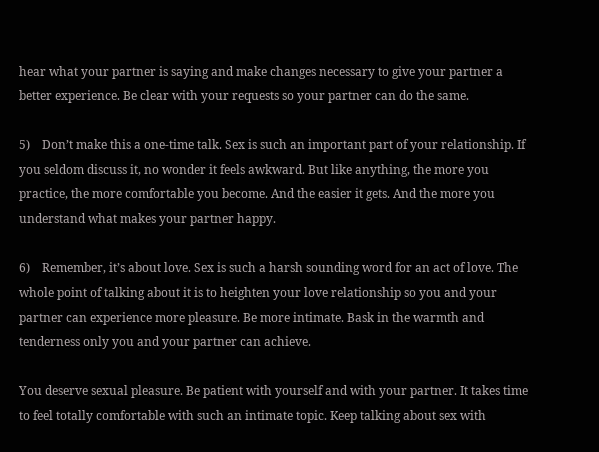hear what your partner is saying and make changes necessary to give your partner a better experience. Be clear with your requests so your partner can do the same.

5)    Don’t make this a one-time talk. Sex is such an important part of your relationship. If you seldom discuss it, no wonder it feels awkward. But like anything, the more you practice, the more comfortable you become. And the easier it gets. And the more you understand what makes your partner happy.

6)    Remember, it’s about love. Sex is such a harsh sounding word for an act of love. The whole point of talking about it is to heighten your love relationship so you and your partner can experience more pleasure. Be more intimate. Bask in the warmth and tenderness only you and your partner can achieve.

You deserve sexual pleasure. Be patient with yourself and with your partner. It takes time to feel totally comfortable with such an intimate topic. Keep talking about sex with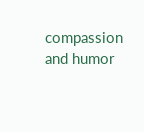compassion and humor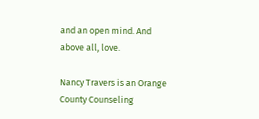and an open mind. And above all, love.

Nancy Travers is an Orange County Counseling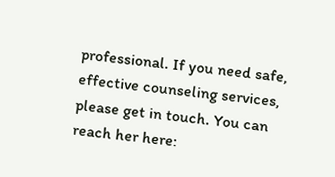professional. If you need safe, effective counseling services, please get in touch. You can reach her here: